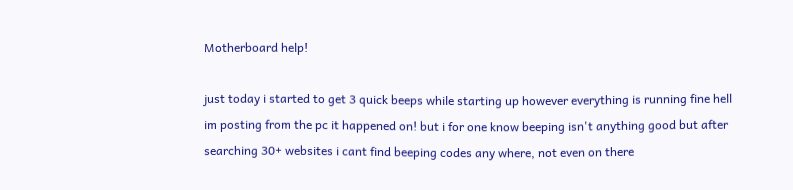Motherboard help!

just today i started to get 3 quick beeps while starting up however everything is running fine hell im posting from the pc it happened on! but i for one know beeping isn't anything good but after searching 30+ websites i cant find beeping codes any where, not even on there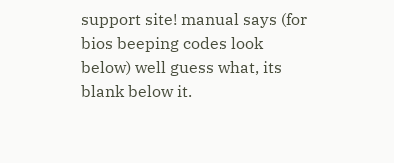support site! manual says (for bios beeping codes look below) well guess what, its blank below it.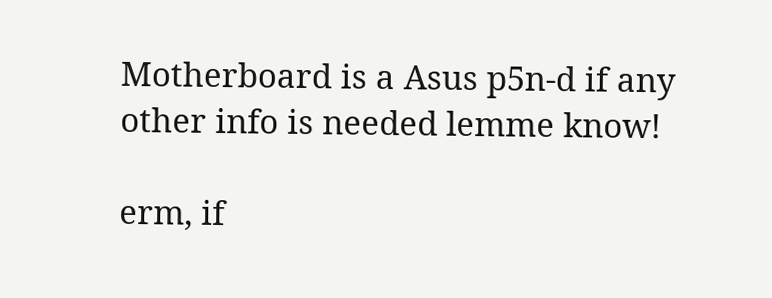Motherboard is a Asus p5n-d if any other info is needed lemme know!

erm, if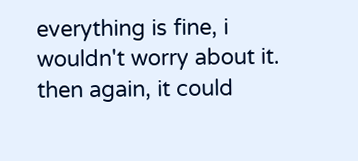everything is fine, i wouldn't worry about it. then again, it could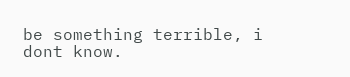be something terrible, i dont know.